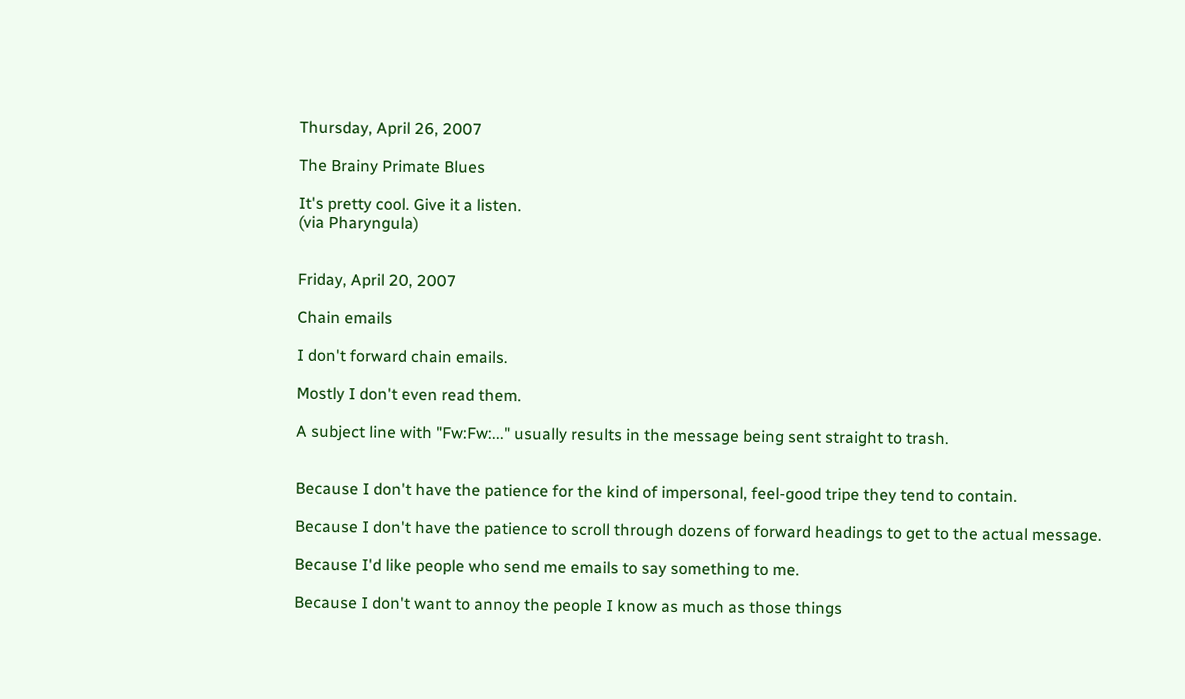Thursday, April 26, 2007

The Brainy Primate Blues

It's pretty cool. Give it a listen.
(via Pharyngula)


Friday, April 20, 2007

Chain emails

I don't forward chain emails.

Mostly I don't even read them.

A subject line with "Fw:Fw:..." usually results in the message being sent straight to trash.


Because I don't have the patience for the kind of impersonal, feel-good tripe they tend to contain.

Because I don't have the patience to scroll through dozens of forward headings to get to the actual message.

Because I'd like people who send me emails to say something to me.

Because I don't want to annoy the people I know as much as those things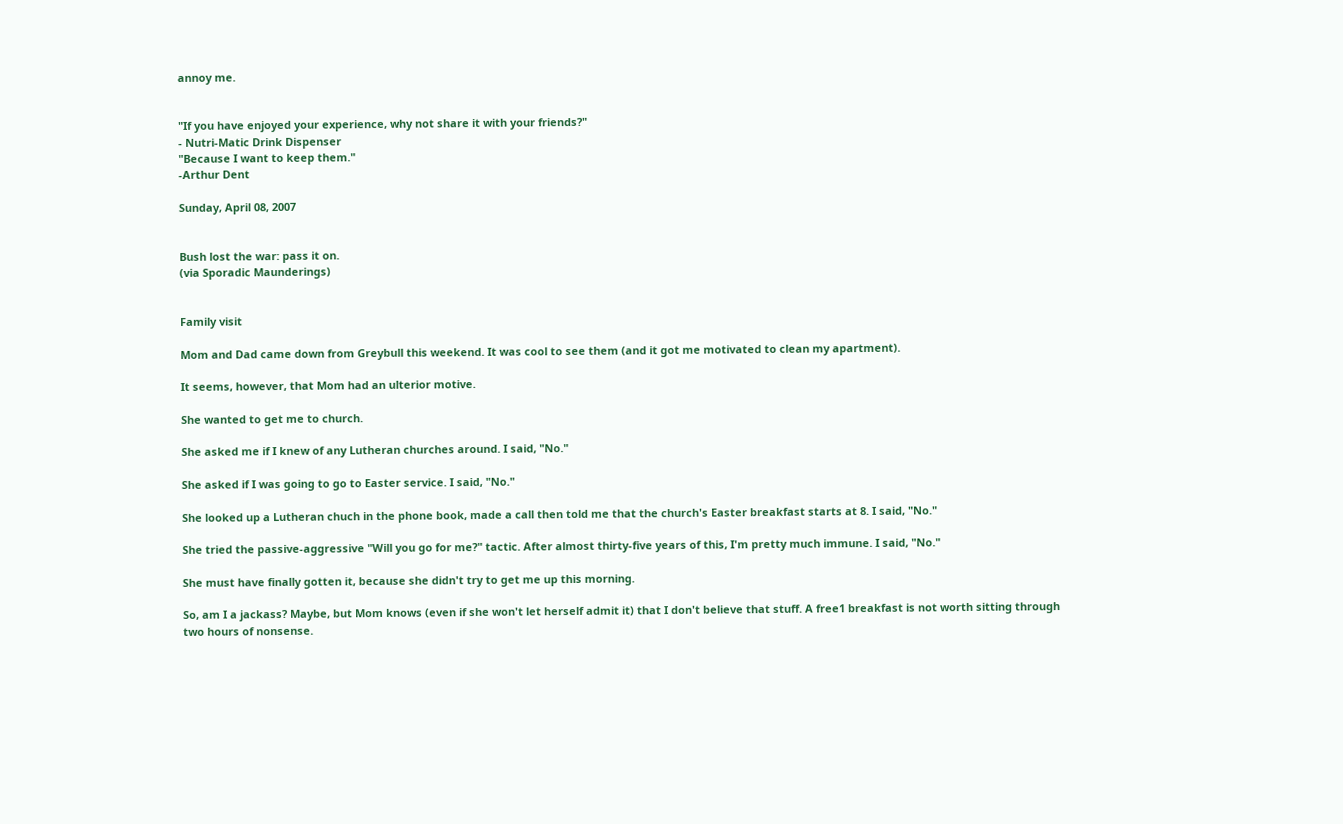annoy me.


"If you have enjoyed your experience, why not share it with your friends?"
- Nutri-Matic Drink Dispenser
"Because I want to keep them."
-Arthur Dent

Sunday, April 08, 2007


Bush lost the war: pass it on.
(via Sporadic Maunderings)


Family visit

Mom and Dad came down from Greybull this weekend. It was cool to see them (and it got me motivated to clean my apartment).

It seems, however, that Mom had an ulterior motive.

She wanted to get me to church.

She asked me if I knew of any Lutheran churches around. I said, "No."

She asked if I was going to go to Easter service. I said, "No."

She looked up a Lutheran chuch in the phone book, made a call then told me that the church's Easter breakfast starts at 8. I said, "No."

She tried the passive-aggressive "Will you go for me?" tactic. After almost thirty-five years of this, I'm pretty much immune. I said, "No."

She must have finally gotten it, because she didn't try to get me up this morning.

So, am I a jackass? Maybe, but Mom knows (even if she won't let herself admit it) that I don't believe that stuff. A free1 breakfast is not worth sitting through two hours of nonsense.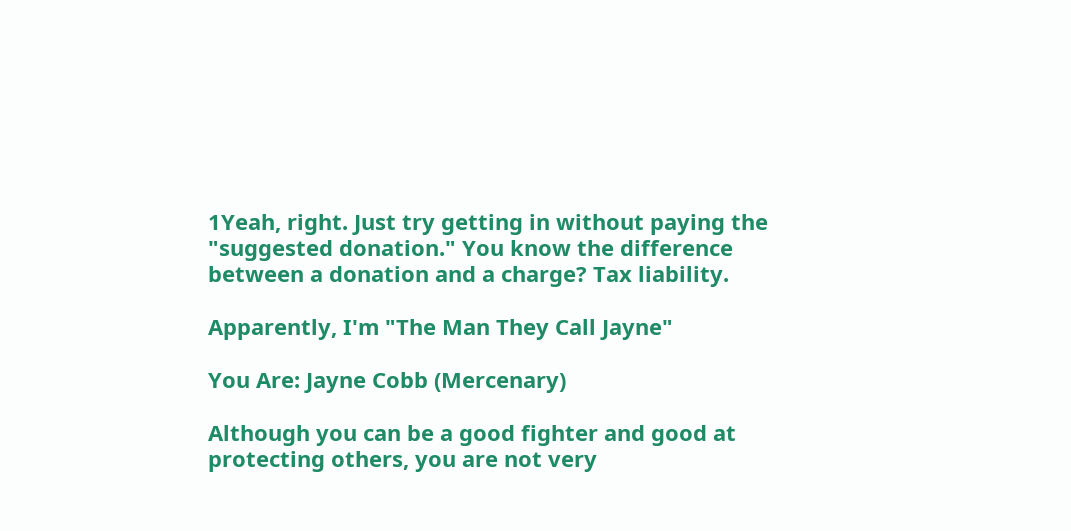1Yeah, right. Just try getting in without paying the "suggested donation." You know the difference between a donation and a charge? Tax liability.

Apparently, I'm "The Man They Call Jayne"

You Are: Jayne Cobb (Mercenary)

Although you can be a good fighter and good at protecting others, you are not very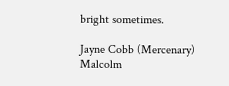bright sometimes.

Jayne Cobb (Mercenary)
Malcolm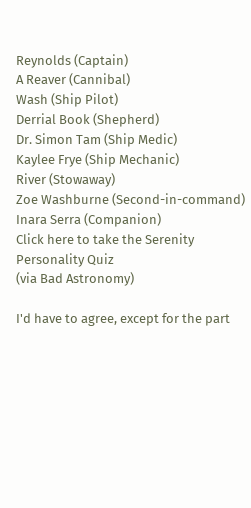Reynolds (Captain)
A Reaver (Cannibal)
Wash (Ship Pilot)
Derrial Book (Shepherd)
Dr. Simon Tam (Ship Medic)
Kaylee Frye (Ship Mechanic)
River (Stowaway)
Zoe Washburne (Second-in-command)
Inara Serra (Companion)
Click here to take the Serenity Personality Quiz
(via Bad Astronomy)

I'd have to agree, except for the part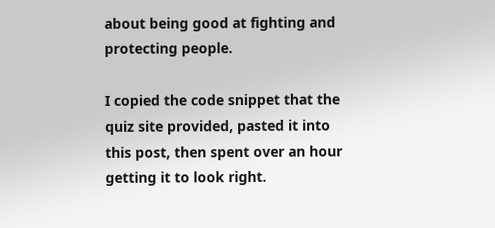about being good at fighting and protecting people.

I copied the code snippet that the quiz site provided, pasted it into this post, then spent over an hour getting it to look right.